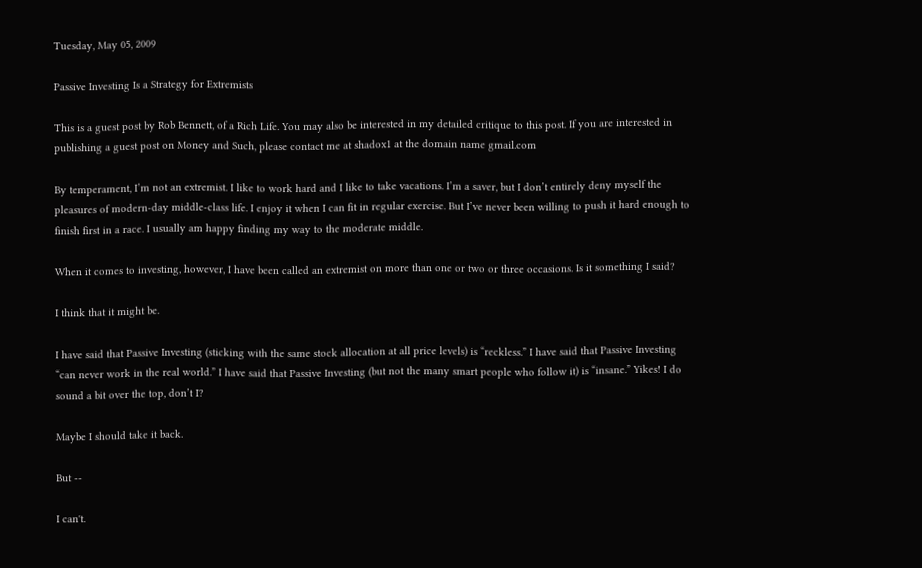Tuesday, May 05, 2009

Passive Investing Is a Strategy for Extremists

This is a guest post by Rob Bennett, of a Rich Life. You may also be interested in my detailed critique to this post. If you are interested in publishing a guest post on Money and Such, please contact me at shadox1 at the domain name gmail.com

By temperament, I’m not an extremist. I like to work hard and I like to take vacations. I’m a saver, but I don’t entirely deny myself the pleasures of modern-day middle-class life. I enjoy it when I can fit in regular exercise. But I’ve never been willing to push it hard enough to finish first in a race. I usually am happy finding my way to the moderate middle.

When it comes to investing, however, I have been called an extremist on more than one or two or three occasions. Is it something I said?

I think that it might be.

I have said that Passive Investing (sticking with the same stock allocation at all price levels) is “reckless.” I have said that Passive Investing “can never work in the real world.” I have said that Passive Investing (but not the many smart people who follow it) is “insane.” Yikes! I do sound a bit over the top, don’t I?

Maybe I should take it back.

But --

I can't.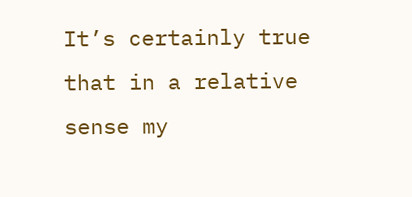It’s certainly true that in a relative sense my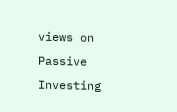views on Passive Investing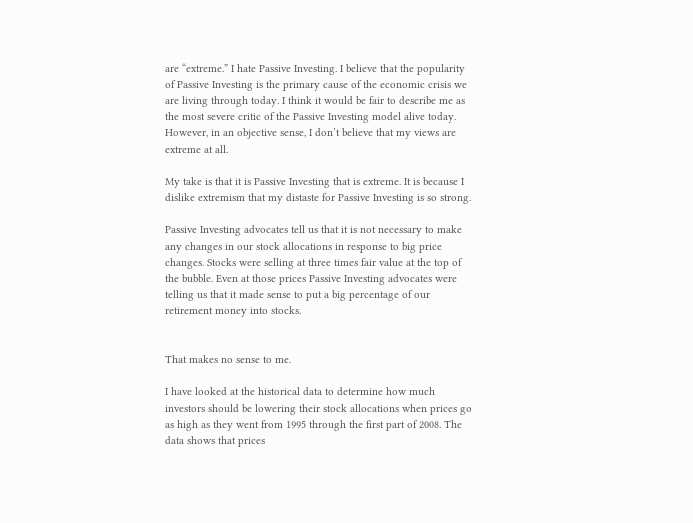are “extreme.” I hate Passive Investing. I believe that the popularity of Passive Investing is the primary cause of the economic crisis we are living through today. I think it would be fair to describe me as the most severe critic of the Passive Investing model alive today. However, in an objective sense, I don’t believe that my views are extreme at all.

My take is that it is Passive Investing that is extreme. It is because I dislike extremism that my distaste for Passive Investing is so strong.

Passive Investing advocates tell us that it is not necessary to make any changes in our stock allocations in response to big price changes. Stocks were selling at three times fair value at the top of the bubble. Even at those prices Passive Investing advocates were telling us that it made sense to put a big percentage of our retirement money into stocks.


That makes no sense to me.

I have looked at the historical data to determine how much investors should be lowering their stock allocations when prices go as high as they went from 1995 through the first part of 2008. The data shows that prices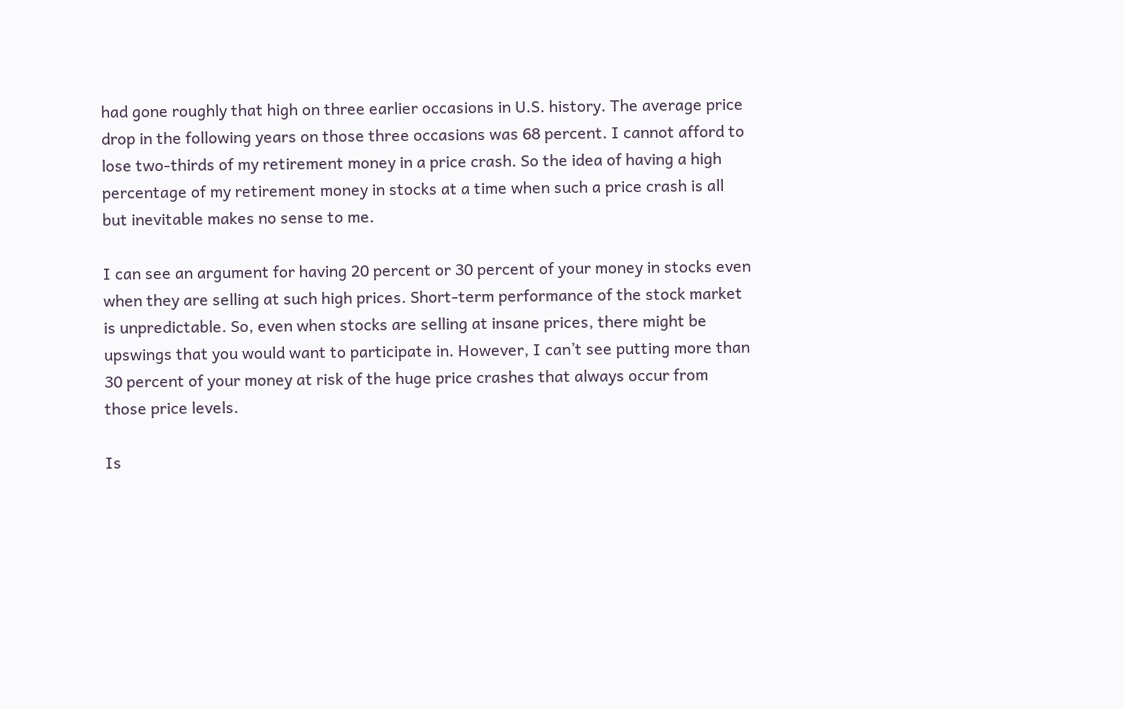had gone roughly that high on three earlier occasions in U.S. history. The average price drop in the following years on those three occasions was 68 percent. I cannot afford to lose two-thirds of my retirement money in a price crash. So the idea of having a high percentage of my retirement money in stocks at a time when such a price crash is all but inevitable makes no sense to me.

I can see an argument for having 20 percent or 30 percent of your money in stocks even when they are selling at such high prices. Short-term performance of the stock market is unpredictable. So, even when stocks are selling at insane prices, there might be upswings that you would want to participate in. However, I can’t see putting more than 30 percent of your money at risk of the huge price crashes that always occur from those price levels.

Is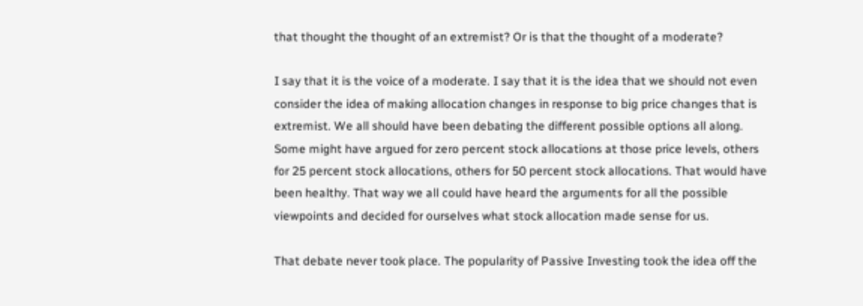that thought the thought of an extremist? Or is that the thought of a moderate?

I say that it is the voice of a moderate. I say that it is the idea that we should not even consider the idea of making allocation changes in response to big price changes that is extremist. We all should have been debating the different possible options all along. Some might have argued for zero percent stock allocations at those price levels, others for 25 percent stock allocations, others for 50 percent stock allocations. That would have been healthy. That way we all could have heard the arguments for all the possible viewpoints and decided for ourselves what stock allocation made sense for us.

That debate never took place. The popularity of Passive Investing took the idea off the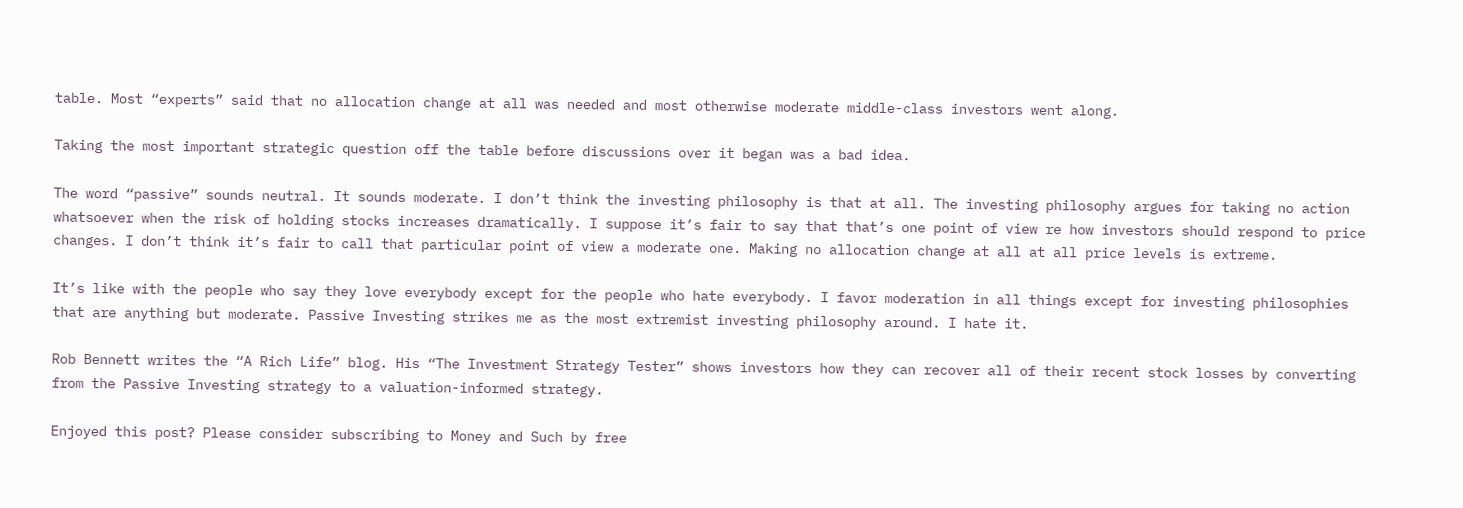table. Most “experts” said that no allocation change at all was needed and most otherwise moderate middle-class investors went along.

Taking the most important strategic question off the table before discussions over it began was a bad idea.

The word “passive” sounds neutral. It sounds moderate. I don’t think the investing philosophy is that at all. The investing philosophy argues for taking no action whatsoever when the risk of holding stocks increases dramatically. I suppose it’s fair to say that that’s one point of view re how investors should respond to price changes. I don’t think it’s fair to call that particular point of view a moderate one. Making no allocation change at all at all price levels is extreme.

It’s like with the people who say they love everybody except for the people who hate everybody. I favor moderation in all things except for investing philosophies that are anything but moderate. Passive Investing strikes me as the most extremist investing philosophy around. I hate it.

Rob Bennett writes the “A Rich Life” blog. His “The Investment Strategy Tester” shows investors how they can recover all of their recent stock losses by converting from the Passive Investing strategy to a valuation-informed strategy.

Enjoyed this post? Please consider subscribing to Money and Such by free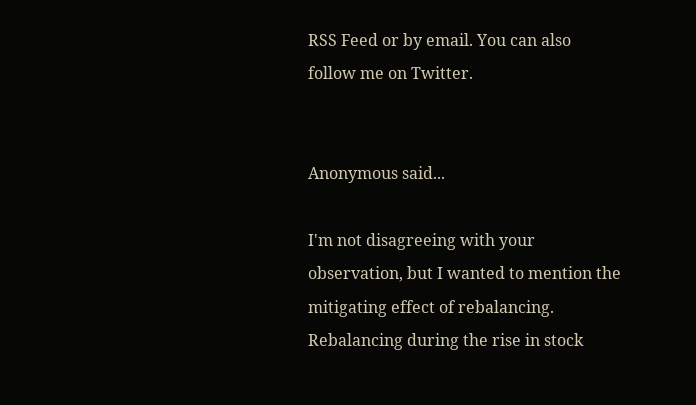RSS Feed or by email. You can also follow me on Twitter.


Anonymous said...

I'm not disagreeing with your observation, but I wanted to mention the mitigating effect of rebalancing. Rebalancing during the rise in stock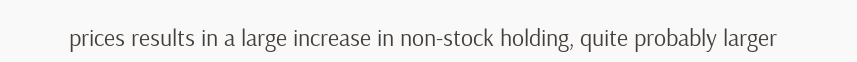prices results in a large increase in non-stock holding, quite probably larger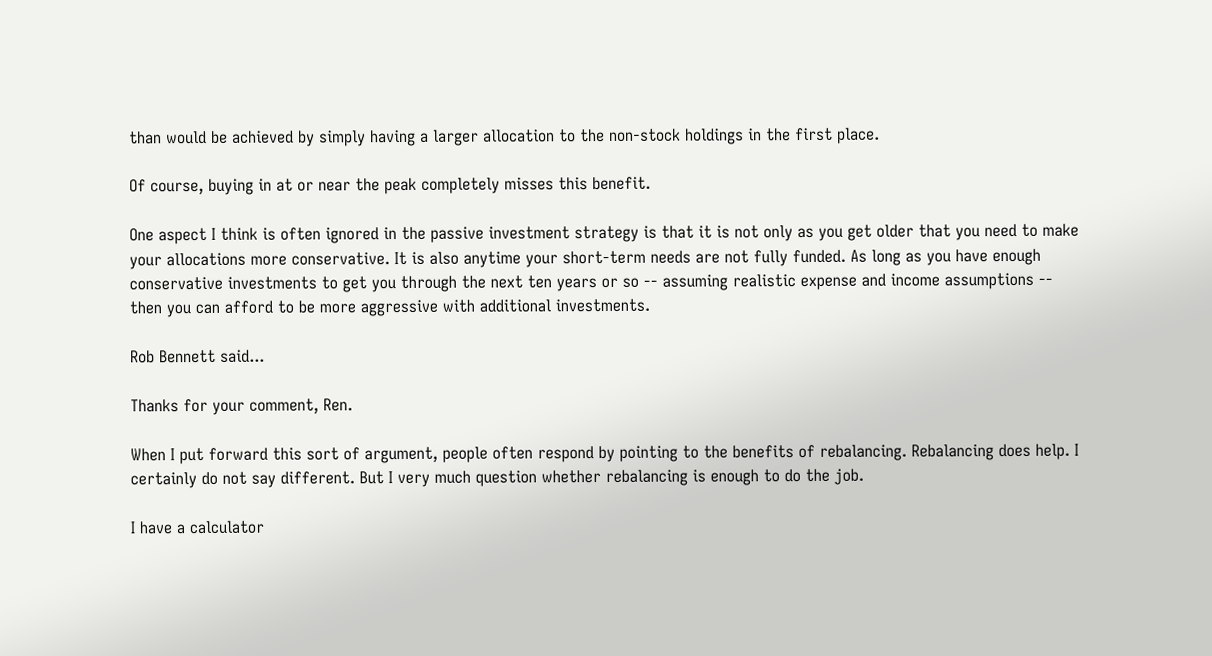than would be achieved by simply having a larger allocation to the non-stock holdings in the first place.

Of course, buying in at or near the peak completely misses this benefit.

One aspect I think is often ignored in the passive investment strategy is that it is not only as you get older that you need to make your allocations more conservative. It is also anytime your short-term needs are not fully funded. As long as you have enough conservative investments to get you through the next ten years or so -- assuming realistic expense and income assumptions -- then you can afford to be more aggressive with additional investments.

Rob Bennett said...

Thanks for your comment, Ren.

When I put forward this sort of argument, people often respond by pointing to the benefits of rebalancing. Rebalancing does help. I certainly do not say different. But I very much question whether rebalancing is enough to do the job.

I have a calculator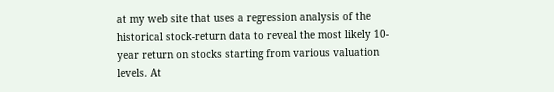at my web site that uses a regression analysis of the historical stock-return data to reveal the most likely 10-year return on stocks starting from various valuation levels. At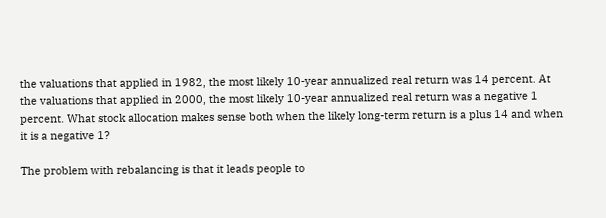the valuations that applied in 1982, the most likely 10-year annualized real return was 14 percent. At the valuations that applied in 2000, the most likely 10-year annualized real return was a negative 1 percent. What stock allocation makes sense both when the likely long-term return is a plus 14 and when it is a negative 1?

The problem with rebalancing is that it leads people to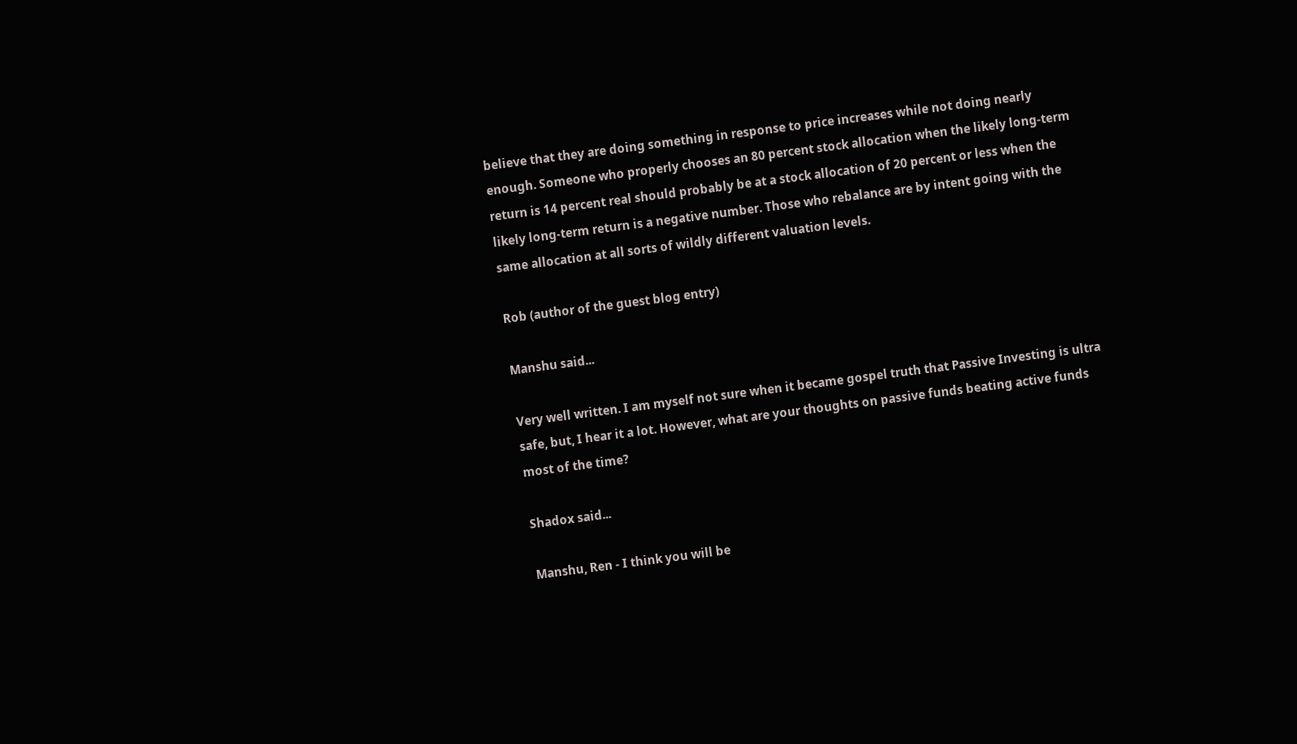believe that they are doing something in response to price increases while not doing nearly enough. Someone who properly chooses an 80 percent stock allocation when the likely long-term return is 14 percent real should probably be at a stock allocation of 20 percent or less when the likely long-term return is a negative number. Those who rebalance are by intent going with the same allocation at all sorts of wildly different valuation levels.

Rob (author of the guest blog entry)

Manshu said...

Very well written. I am myself not sure when it became gospel truth that Passive Investing is ultra safe, but, I hear it a lot. However, what are your thoughts on passive funds beating active funds most of the time?

Shadox said...

Manshu, Ren - I think you will be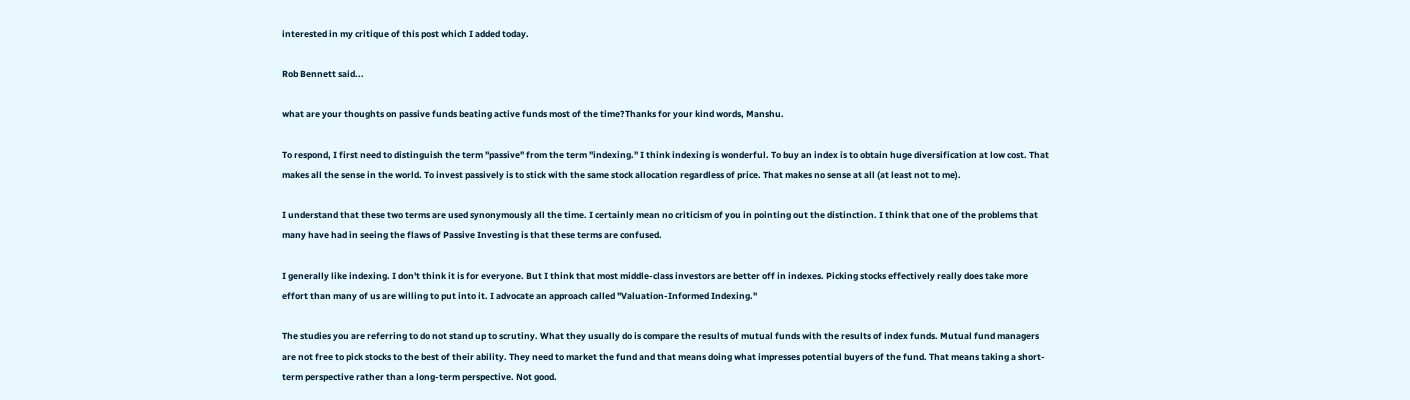interested in my critique of this post which I added today.

Rob Bennett said...

what are your thoughts on passive funds beating active funds most of the time?Thanks for your kind words, Manshu.

To respond, I first need to distinguish the term "passive" from the term "indexing." I think indexing is wonderful. To buy an index is to obtain huge diversification at low cost. That makes all the sense in the world. To invest passively is to stick with the same stock allocation regardless of price. That makes no sense at all (at least not to me).

I understand that these two terms are used synonymously all the time. I certainly mean no criticism of you in pointing out the distinction. I think that one of the problems that many have had in seeing the flaws of Passive Investing is that these terms are confused.

I generally like indexing. I don't think it is for everyone. But I think that most middle-class investors are better off in indexes. Picking stocks effectively really does take more effort than many of us are willing to put into it. I advocate an approach called "Valuation-Informed Indexing."

The studies you are referring to do not stand up to scrutiny. What they usually do is compare the results of mutual funds with the results of index funds. Mutual fund managers are not free to pick stocks to the best of their ability. They need to market the fund and that means doing what impresses potential buyers of the fund. That means taking a short-term perspective rather than a long-term perspective. Not good.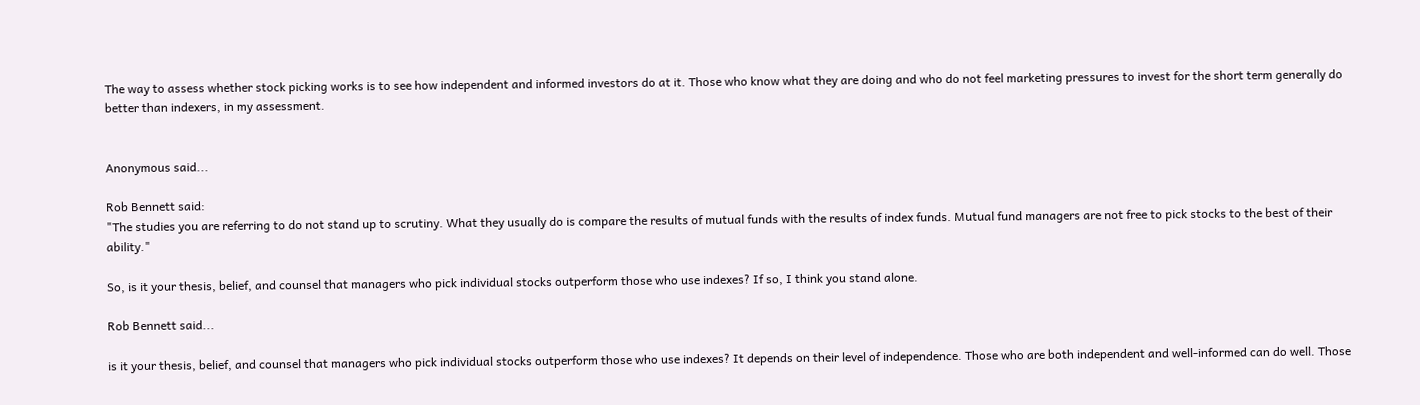The way to assess whether stock picking works is to see how independent and informed investors do at it. Those who know what they are doing and who do not feel marketing pressures to invest for the short term generally do better than indexers, in my assessment.


Anonymous said...

Rob Bennett said:
"The studies you are referring to do not stand up to scrutiny. What they usually do is compare the results of mutual funds with the results of index funds. Mutual fund managers are not free to pick stocks to the best of their ability."

So, is it your thesis, belief, and counsel that managers who pick individual stocks outperform those who use indexes? If so, I think you stand alone.

Rob Bennett said...

is it your thesis, belief, and counsel that managers who pick individual stocks outperform those who use indexes? It depends on their level of independence. Those who are both independent and well-informed can do well. Those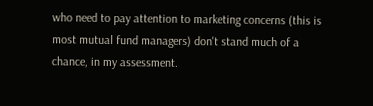who need to pay attention to marketing concerns (this is most mutual fund managers) don't stand much of a chance, in my assessment.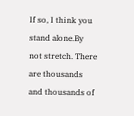If so, I think you stand alone.By not stretch. There are thousands and thousands of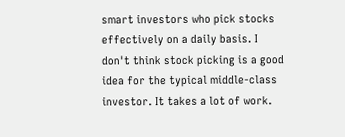smart investors who pick stocks effectively on a daily basis. I don't think stock picking is a good idea for the typical middle-class investor. It takes a lot of work.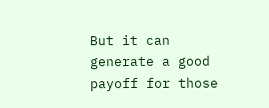But it can generate a good payoff for those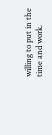willing to put in the time and work.